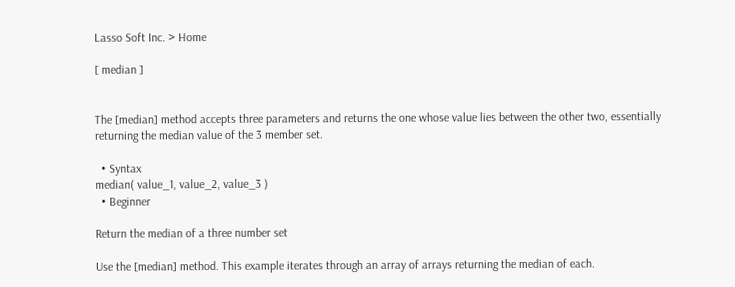Lasso Soft Inc. > Home

[ median ]


The [median] method accepts three parameters and returns the one whose value lies between the other two, essentially returning the median value of the 3 member set.

  • Syntax
median( value_1, value_2, value_3 )
  • Beginner

Return the median of a three number set

Use the [median] method. This example iterates through an array of arrays returning the median of each.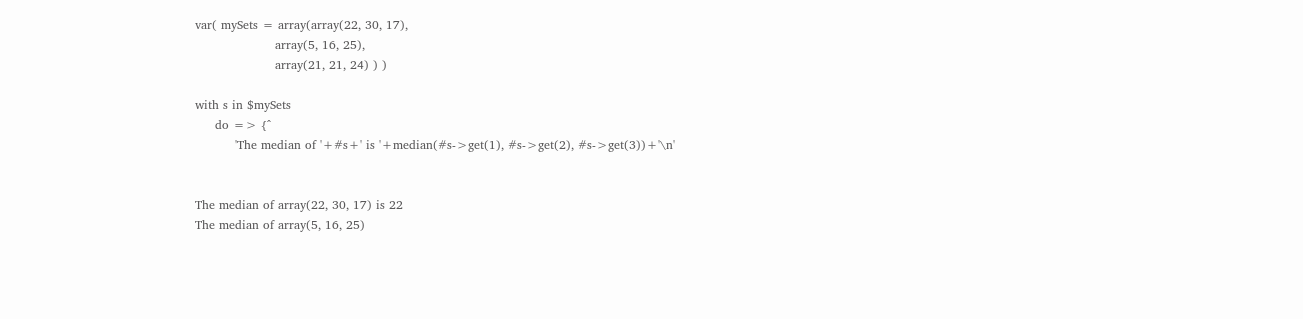var( mySets = array(array(22, 30, 17),
                    array(5, 16, 25),
                    array(21, 21, 24) ) )

with s in $mySets
     do => {^
          'The median of '+#s+' is '+median(#s->get(1), #s->get(2), #s->get(3))+'\n'


The median of array(22, 30, 17) is 22
The median of array(5, 16, 25)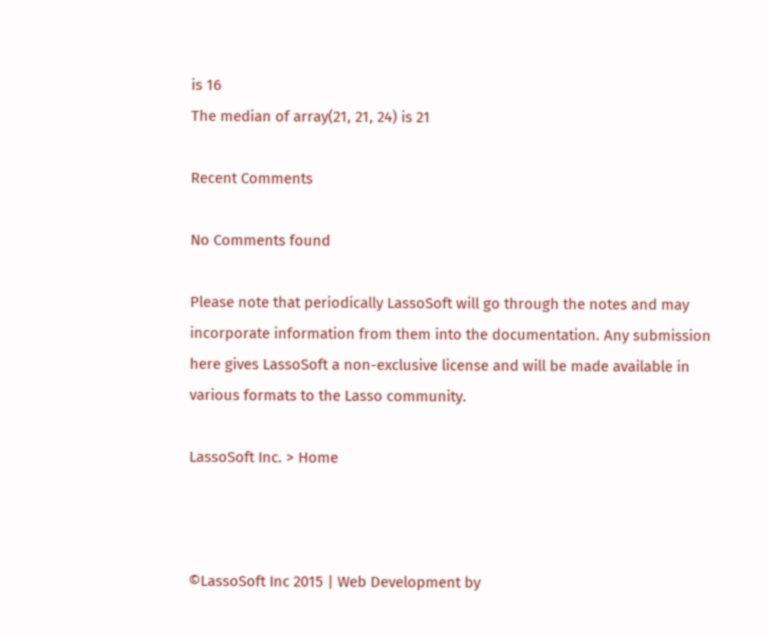is 16
The median of array(21, 21, 24) is 21

Recent Comments

No Comments found

Please note that periodically LassoSoft will go through the notes and may incorporate information from them into the documentation. Any submission here gives LassoSoft a non-exclusive license and will be made available in various formats to the Lasso community.

LassoSoft Inc. > Home



©LassoSoft Inc 2015 | Web Development by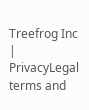Treefrog Inc | PrivacyLegal terms and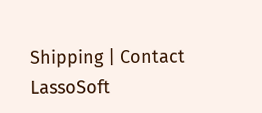Shipping | Contact LassoSoft